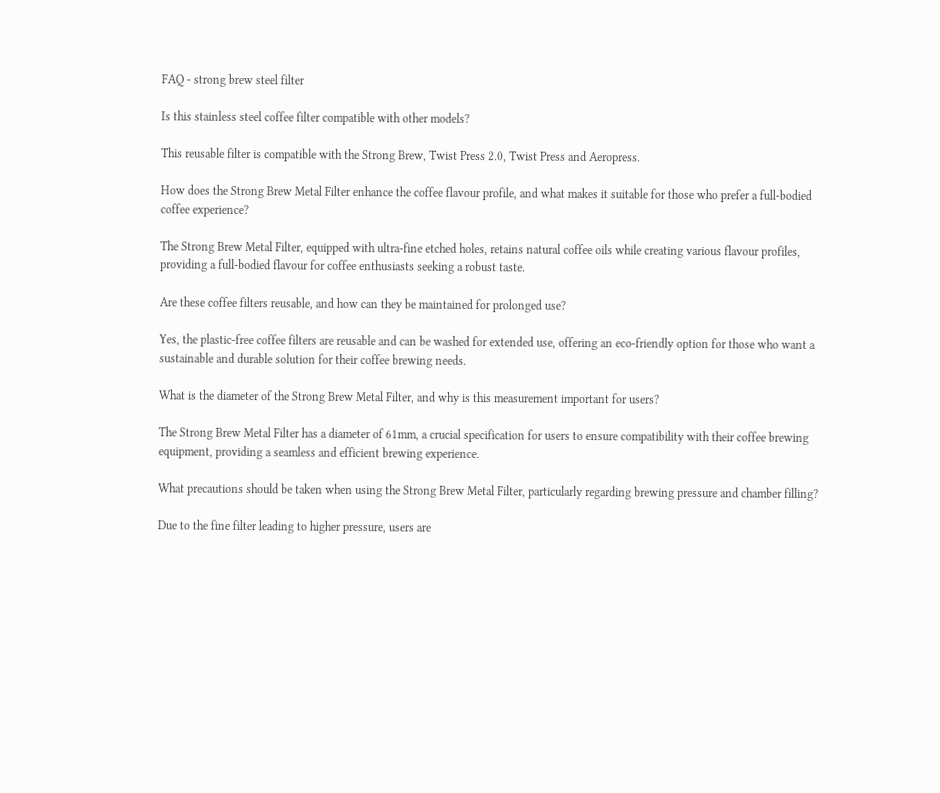FAQ - strong brew steel filter

Is this stainless steel coffee filter compatible with other models?

This reusable filter is compatible with the Strong Brew, Twist Press 2.0, Twist Press and Aeropress.

How does the Strong Brew Metal Filter enhance the coffee flavour profile, and what makes it suitable for those who prefer a full-bodied coffee experience?

The Strong Brew Metal Filter, equipped with ultra-fine etched holes, retains natural coffee oils while creating various flavour profiles, providing a full-bodied flavour for coffee enthusiasts seeking a robust taste.

Are these coffee filters reusable, and how can they be maintained for prolonged use?

Yes, the plastic-free coffee filters are reusable and can be washed for extended use, offering an eco-friendly option for those who want a sustainable and durable solution for their coffee brewing needs.

What is the diameter of the Strong Brew Metal Filter, and why is this measurement important for users?

The Strong Brew Metal Filter has a diameter of 61mm, a crucial specification for users to ensure compatibility with their coffee brewing equipment, providing a seamless and efficient brewing experience.

What precautions should be taken when using the Strong Brew Metal Filter, particularly regarding brewing pressure and chamber filling?

Due to the fine filter leading to higher pressure, users are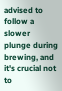advised to follow a slower plunge during brewing, and it's crucial not to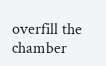overfill the chamber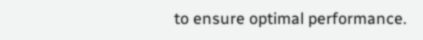to ensure optimal performance.